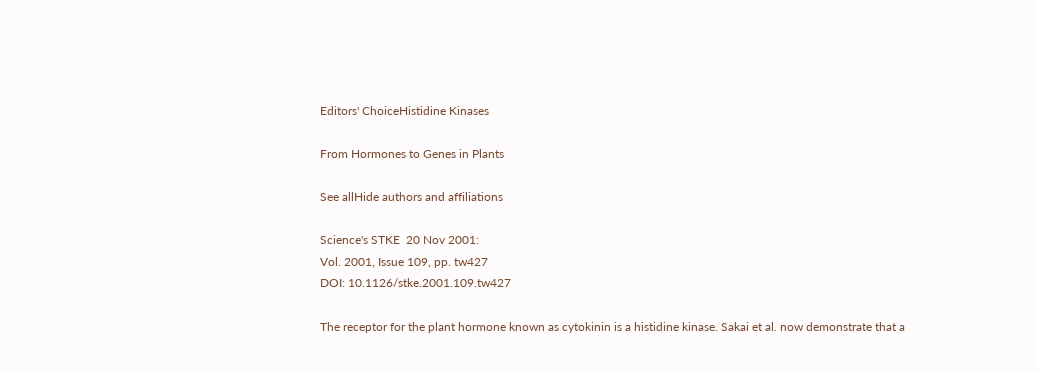Editors' ChoiceHistidine Kinases

From Hormones to Genes in Plants

See allHide authors and affiliations

Science's STKE  20 Nov 2001:
Vol. 2001, Issue 109, pp. tw427
DOI: 10.1126/stke.2001.109.tw427

The receptor for the plant hormone known as cytokinin is a histidine kinase. Sakai et al. now demonstrate that a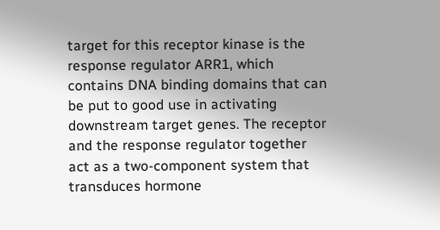target for this receptor kinase is the response regulator ARR1, which contains DNA binding domains that can be put to good use in activating downstream target genes. The receptor and the response regulator together act as a two-component system that transduces hormone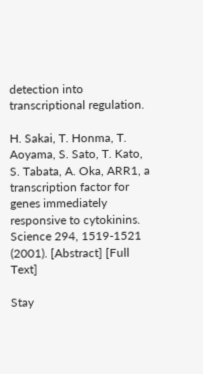detection into transcriptional regulation.

H. Sakai, T. Honma, T. Aoyama, S. Sato, T. Kato, S. Tabata, A. Oka, ARR1, a transcription factor for genes immediately responsive to cytokinins. Science 294, 1519-1521 (2001). [Abstract] [Full Text]

Stay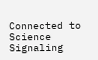Connected to Science Signaling